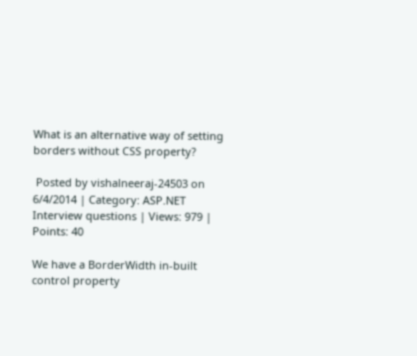What is an alternative way of setting borders without CSS property?

 Posted by vishalneeraj-24503 on 6/4/2014 | Category: ASP.NET Interview questions | Views: 979 | Points: 40

We have a BorderWidth in-built control property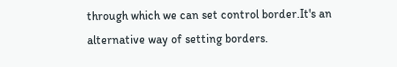through which we can set control border.It's an alternative way of setting borders.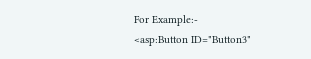For Example:-
<asp:Button ID="Button3"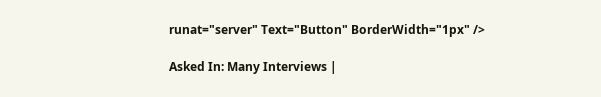runat="server" Text="Button" BorderWidth="1px" />

Asked In: Many Interviews |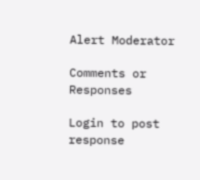Alert Moderator

Comments or Responses

Login to post response